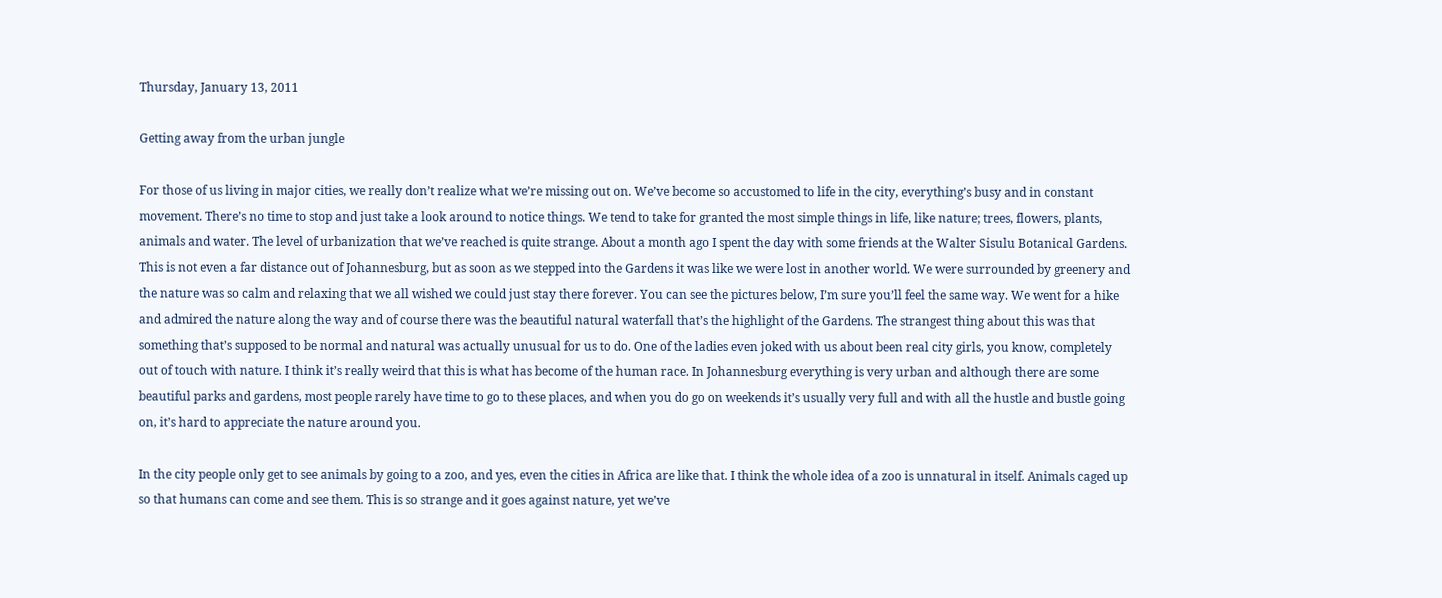Thursday, January 13, 2011

Getting away from the urban jungle

For those of us living in major cities, we really don’t realize what we’re missing out on. We’ve become so accustomed to life in the city, everything’s busy and in constant movement. There’s no time to stop and just take a look around to notice things. We tend to take for granted the most simple things in life, like nature; trees, flowers, plants, animals and water. The level of urbanization that we’ve reached is quite strange. About a month ago I spent the day with some friends at the Walter Sisulu Botanical Gardens. This is not even a far distance out of Johannesburg, but as soon as we stepped into the Gardens it was like we were lost in another world. We were surrounded by greenery and the nature was so calm and relaxing that we all wished we could just stay there forever. You can see the pictures below, I’m sure you’ll feel the same way. We went for a hike and admired the nature along the way and of course there was the beautiful natural waterfall that’s the highlight of the Gardens. The strangest thing about this was that something that’s supposed to be normal and natural was actually unusual for us to do. One of the ladies even joked with us about been real city girls, you know, completely out of touch with nature. I think it’s really weird that this is what has become of the human race. In Johannesburg everything is very urban and although there are some beautiful parks and gardens, most people rarely have time to go to these places, and when you do go on weekends it’s usually very full and with all the hustle and bustle going on, it’s hard to appreciate the nature around you.

In the city people only get to see animals by going to a zoo, and yes, even the cities in Africa are like that. I think the whole idea of a zoo is unnatural in itself. Animals caged up so that humans can come and see them. This is so strange and it goes against nature, yet we’ve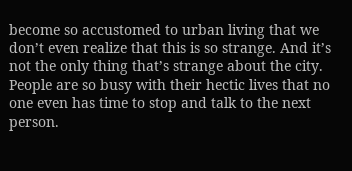become so accustomed to urban living that we don’t even realize that this is so strange. And it’s not the only thing that’s strange about the city. People are so busy with their hectic lives that no one even has time to stop and talk to the next person.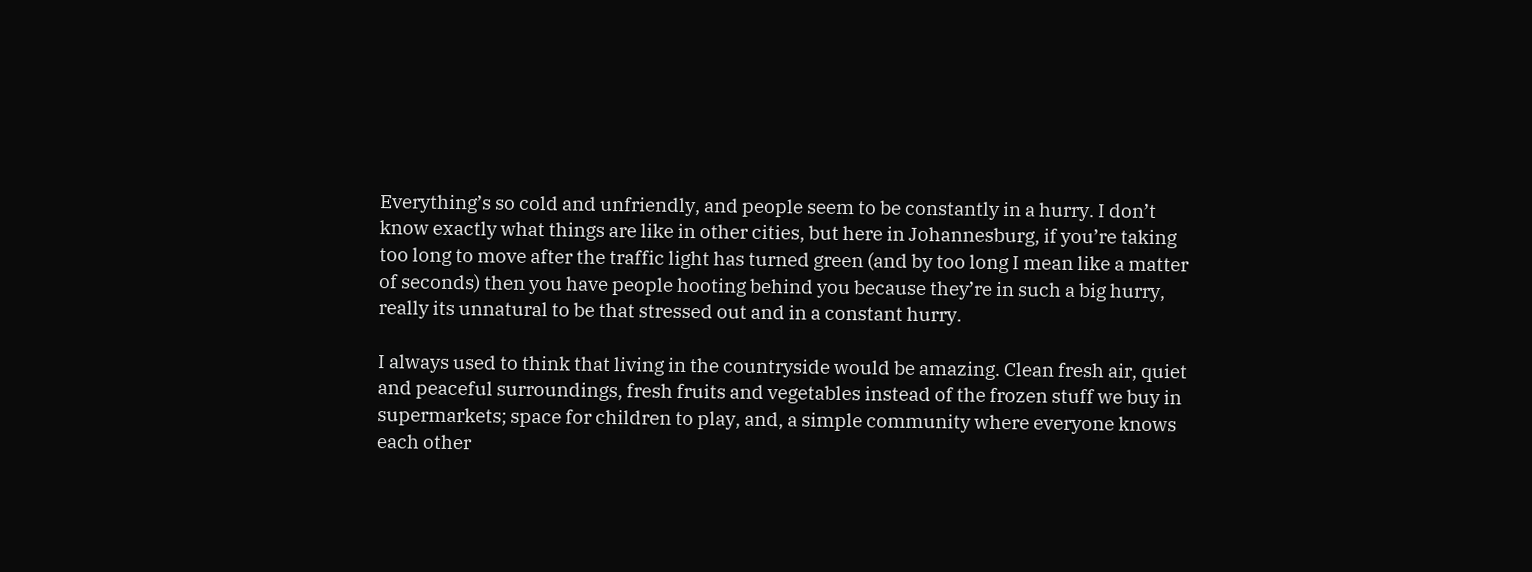Everything’s so cold and unfriendly, and people seem to be constantly in a hurry. I don’t know exactly what things are like in other cities, but here in Johannesburg, if you’re taking too long to move after the traffic light has turned green (and by too long I mean like a matter of seconds) then you have people hooting behind you because they’re in such a big hurry, really its unnatural to be that stressed out and in a constant hurry.

I always used to think that living in the countryside would be amazing. Clean fresh air, quiet and peaceful surroundings, fresh fruits and vegetables instead of the frozen stuff we buy in supermarkets; space for children to play, and, a simple community where everyone knows each other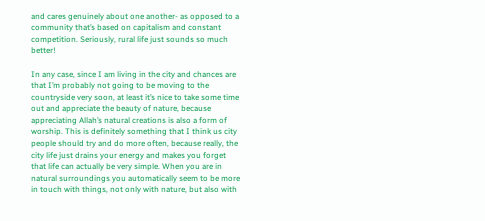and cares genuinely about one another- as opposed to a community that’s based on capitalism and constant competition. Seriously, rural life just sounds so much better!

In any case, since I am living in the city and chances are that I’m probably not going to be moving to the countryside very soon, at least it’s nice to take some time out and appreciate the beauty of nature, because appreciating Allah’s natural creations is also a form of worship. This is definitely something that I think us city people should try and do more often, because really, the city life just drains your energy and makes you forget that life can actually be very simple. When you are in natural surroundings you automatically seem to be more in touch with things, not only with nature, but also with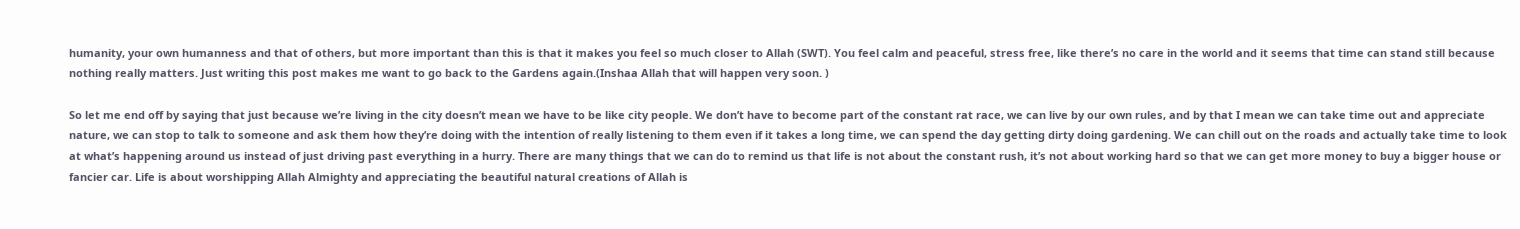humanity, your own humanness and that of others, but more important than this is that it makes you feel so much closer to Allah (SWT). You feel calm and peaceful, stress free, like there’s no care in the world and it seems that time can stand still because nothing really matters. Just writing this post makes me want to go back to the Gardens again.(Inshaa Allah that will happen very soon. )

So let me end off by saying that just because we’re living in the city doesn’t mean we have to be like city people. We don’t have to become part of the constant rat race, we can live by our own rules, and by that I mean we can take time out and appreciate nature, we can stop to talk to someone and ask them how they’re doing with the intention of really listening to them even if it takes a long time, we can spend the day getting dirty doing gardening. We can chill out on the roads and actually take time to look at what’s happening around us instead of just driving past everything in a hurry. There are many things that we can do to remind us that life is not about the constant rush, it’s not about working hard so that we can get more money to buy a bigger house or fancier car. Life is about worshipping Allah Almighty and appreciating the beautiful natural creations of Allah is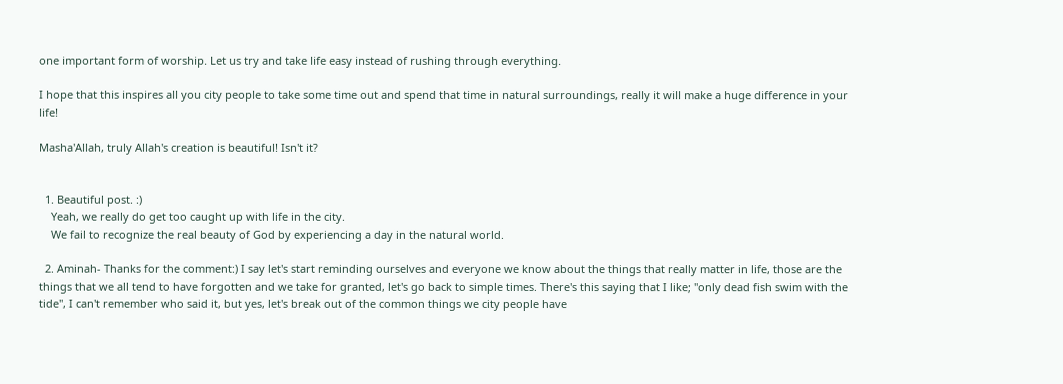one important form of worship. Let us try and take life easy instead of rushing through everything.

I hope that this inspires all you city people to take some time out and spend that time in natural surroundings, really it will make a huge difference in your life!

Masha'Allah, truly Allah's creation is beautiful! Isn't it?


  1. Beautiful post. :)
    Yeah, we really do get too caught up with life in the city.
    We fail to recognize the real beauty of God by experiencing a day in the natural world.

  2. Aminah- Thanks for the comment:) I say let's start reminding ourselves and everyone we know about the things that really matter in life, those are the things that we all tend to have forgotten and we take for granted, let's go back to simple times. There's this saying that I like; "only dead fish swim with the tide", I can't remember who said it, but yes, let's break out of the common things we city people have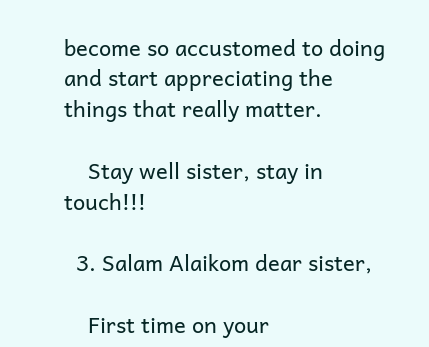become so accustomed to doing and start appreciating the things that really matter.

    Stay well sister, stay in touch!!!

  3. Salam Alaikom dear sister,

    First time on your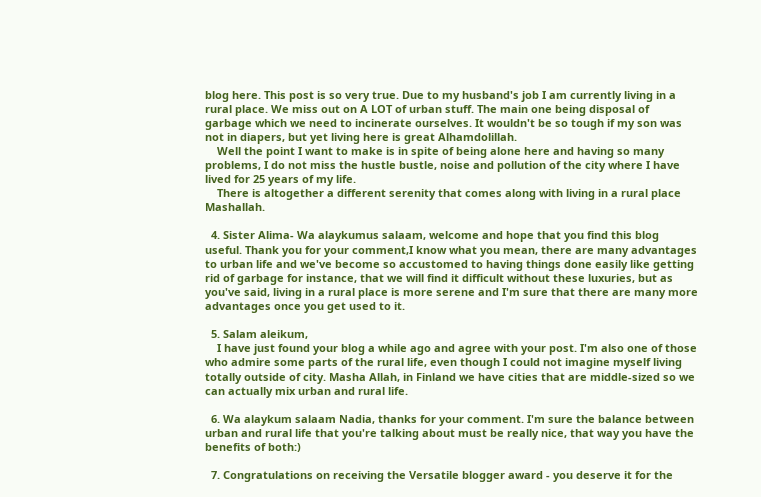blog here. This post is so very true. Due to my husband's job I am currently living in a rural place. We miss out on A LOT of urban stuff. The main one being disposal of garbage which we need to incinerate ourselves. It wouldn't be so tough if my son was not in diapers, but yet living here is great Alhamdolillah.
    Well the point I want to make is in spite of being alone here and having so many problems, I do not miss the hustle bustle, noise and pollution of the city where I have lived for 25 years of my life.
    There is altogether a different serenity that comes along with living in a rural place Mashallah.

  4. Sister Alima- Wa alaykumus salaam, welcome and hope that you find this blog useful. Thank you for your comment,I know what you mean, there are many advantages to urban life and we've become so accustomed to having things done easily like getting rid of garbage for instance, that we will find it difficult without these luxuries, but as you've said, living in a rural place is more serene and I'm sure that there are many more advantages once you get used to it.

  5. Salam aleikum,
    I have just found your blog a while ago and agree with your post. I'm also one of those who admire some parts of the rural life, even though I could not imagine myself living totally outside of city. Masha Allah, in Finland we have cities that are middle-sized so we can actually mix urban and rural life.

  6. Wa alaykum salaam Nadia, thanks for your comment. I'm sure the balance between urban and rural life that you're talking about must be really nice, that way you have the benefits of both:)

  7. Congratulations on receiving the Versatile blogger award - you deserve it for the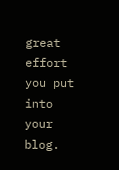great effort you put into your blog.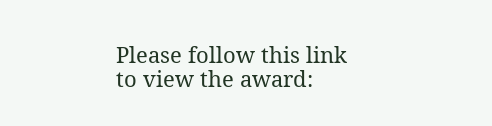Please follow this link to view the award: